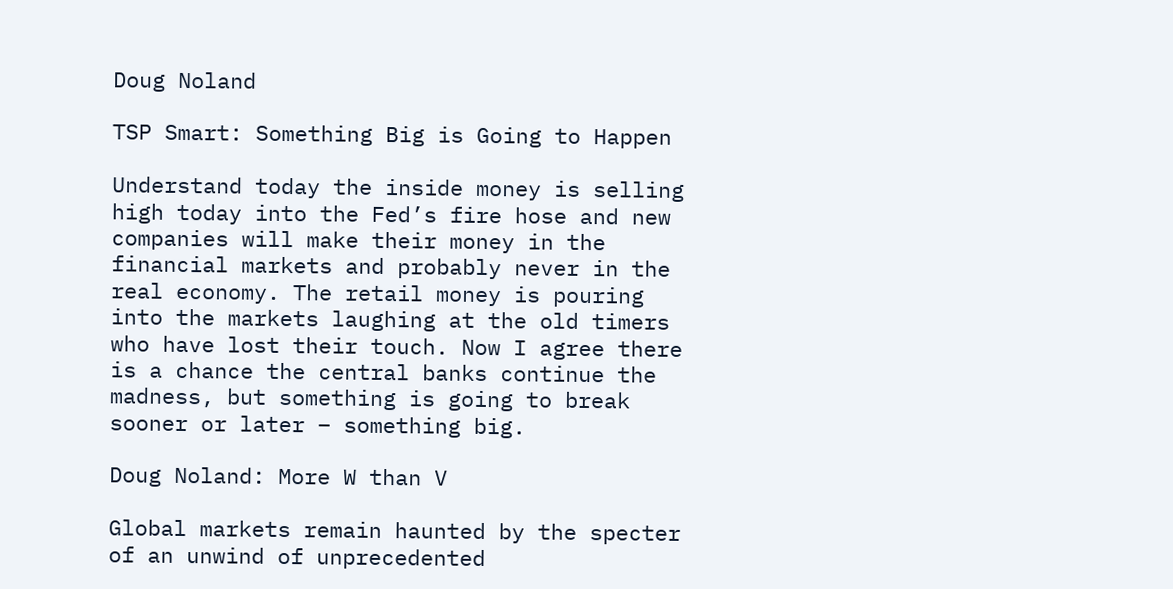Doug Noland

TSP Smart: Something Big is Going to Happen

Understand today the inside money is selling high today into the Fed’s fire hose and new companies will make their money in the financial markets and probably never in the real economy. The retail money is pouring into the markets laughing at the old timers who have lost their touch. Now I agree there is a chance the central banks continue the madness, but something is going to break sooner or later – something big.

Doug Noland: More W than V

Global markets remain haunted by the specter of an unwind of unprecedented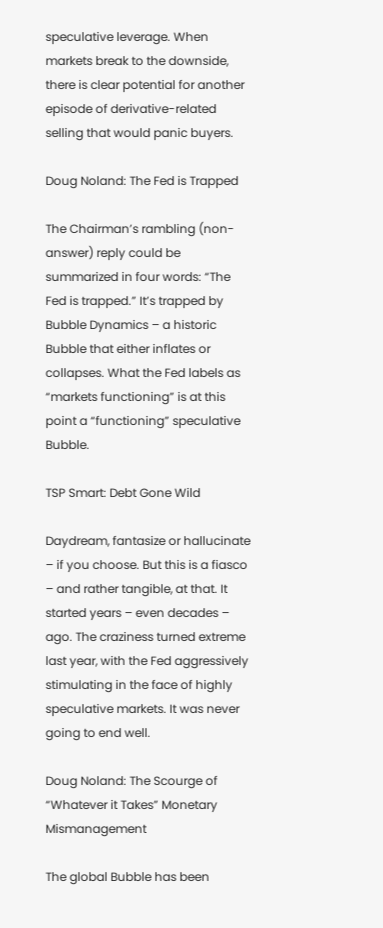speculative leverage. When markets break to the downside, there is clear potential for another episode of derivative-related selling that would panic buyers.

Doug Noland: The Fed is Trapped

The Chairman’s rambling (non-answer) reply could be summarized in four words: “The Fed is trapped.” It’s trapped by Bubble Dynamics – a historic Bubble that either inflates or collapses. What the Fed labels as “markets functioning” is at this point a “functioning” speculative Bubble.

TSP Smart: Debt Gone Wild

Daydream, fantasize or hallucinate – if you choose. But this is a fiasco – and rather tangible, at that. It started years – even decades – ago. The craziness turned extreme last year, with the Fed aggressively stimulating in the face of highly speculative markets. It was never going to end well.

Doug Noland: The Scourge of “Whatever it Takes” Monetary Mismanagement

The global Bubble has been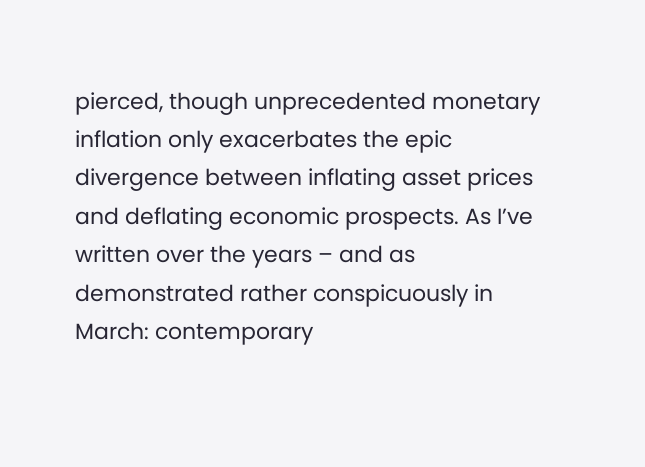pierced, though unprecedented monetary inflation only exacerbates the epic divergence between inflating asset prices and deflating economic prospects. As I’ve written over the years – and as demonstrated rather conspicuously in March: contemporary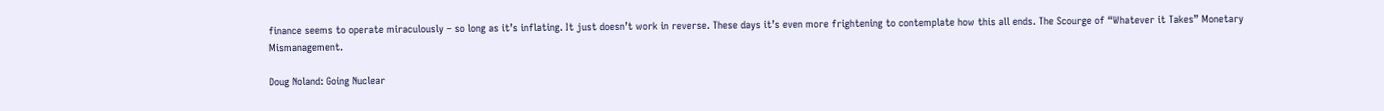finance seems to operate miraculously – so long as it’s inflating. It just doesn’t work in reverse. These days it’s even more frightening to contemplate how this all ends. The Scourge of “Whatever it Takes” Monetary Mismanagement.

Doug Noland: Going Nuclear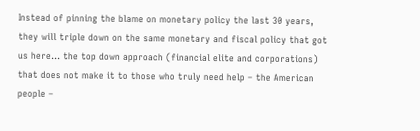Instead of pinning the blame on monetary policy the last 30 years, they will triple down on the same monetary and fiscal policy that got us here… the top down approach (financial elite and corporations) that does not make it to those who truly need help – the American people –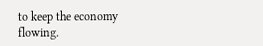to keep the economy flowing.